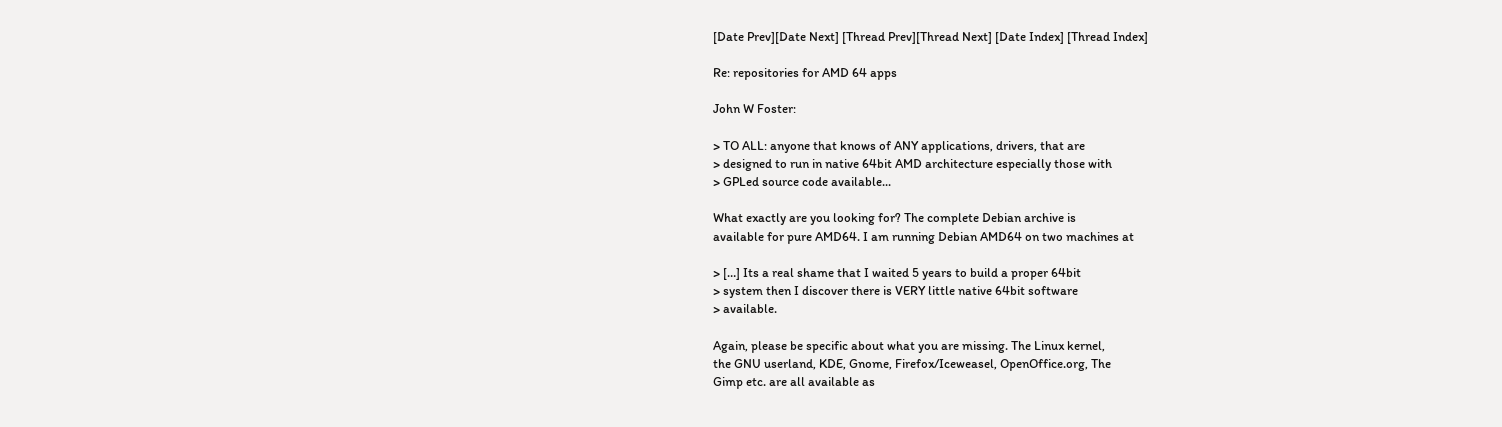[Date Prev][Date Next] [Thread Prev][Thread Next] [Date Index] [Thread Index]

Re: repositories for AMD 64 apps

John W Foster:

> TO ALL: anyone that knows of ANY applications, drivers, that are
> designed to run in native 64bit AMD architecture especially those with
> GPLed source code available...

What exactly are you looking for? The complete Debian archive is
available for pure AMD64. I am running Debian AMD64 on two machines at

> […] Its a real shame that I waited 5 years to build a proper 64bit
> system then I discover there is VERY little native 64bit software
> available.

Again, please be specific about what you are missing. The Linux kernel,
the GNU userland, KDE, Gnome, Firefox/Iceweasel, OpenOffice.org, The
Gimp etc. are all available as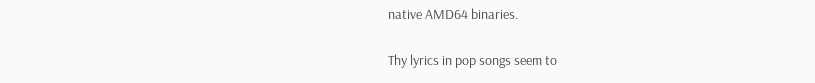native AMD64 binaries.

Thy lyrics in pop songs seem to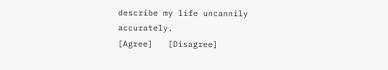describe my life uncannily accurately.
[Agree]   [Disagree]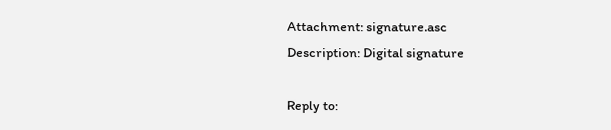Attachment: signature.asc
Description: Digital signature

Reply to: